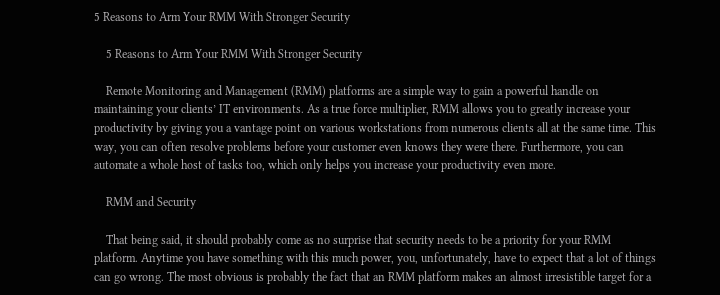5 Reasons to Arm Your RMM With Stronger Security

    5 Reasons to Arm Your RMM With Stronger Security

    Remote Monitoring and Management (RMM) platforms are a simple way to gain a powerful handle on maintaining your clients’ IT environments. As a true force multiplier, RMM allows you to greatly increase your productivity by giving you a vantage point on various workstations from numerous clients all at the same time. This way, you can often resolve problems before your customer even knows they were there. Furthermore, you can automate a whole host of tasks too, which only helps you increase your productivity even more.

    RMM and Security

    That being said, it should probably come as no surprise that security needs to be a priority for your RMM platform. Anytime you have something with this much power, you, unfortunately, have to expect that a lot of things can go wrong. The most obvious is probably the fact that an RMM platform makes an almost irresistible target for a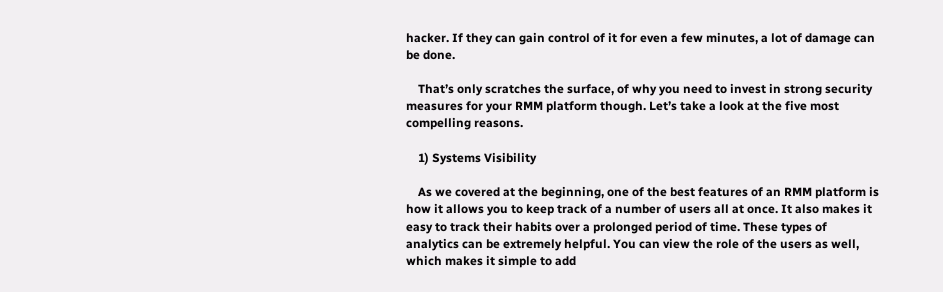hacker. If they can gain control of it for even a few minutes, a lot of damage can be done.

    That’s only scratches the surface, of why you need to invest in strong security measures for your RMM platform though. Let’s take a look at the five most compelling reasons.

    1) Systems Visibility

    As we covered at the beginning, one of the best features of an RMM platform is how it allows you to keep track of a number of users all at once. It also makes it easy to track their habits over a prolonged period of time. These types of analytics can be extremely helpful. You can view the role of the users as well, which makes it simple to add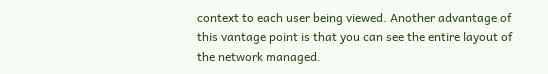context to each user being viewed. Another advantage of this vantage point is that you can see the entire layout of the network managed.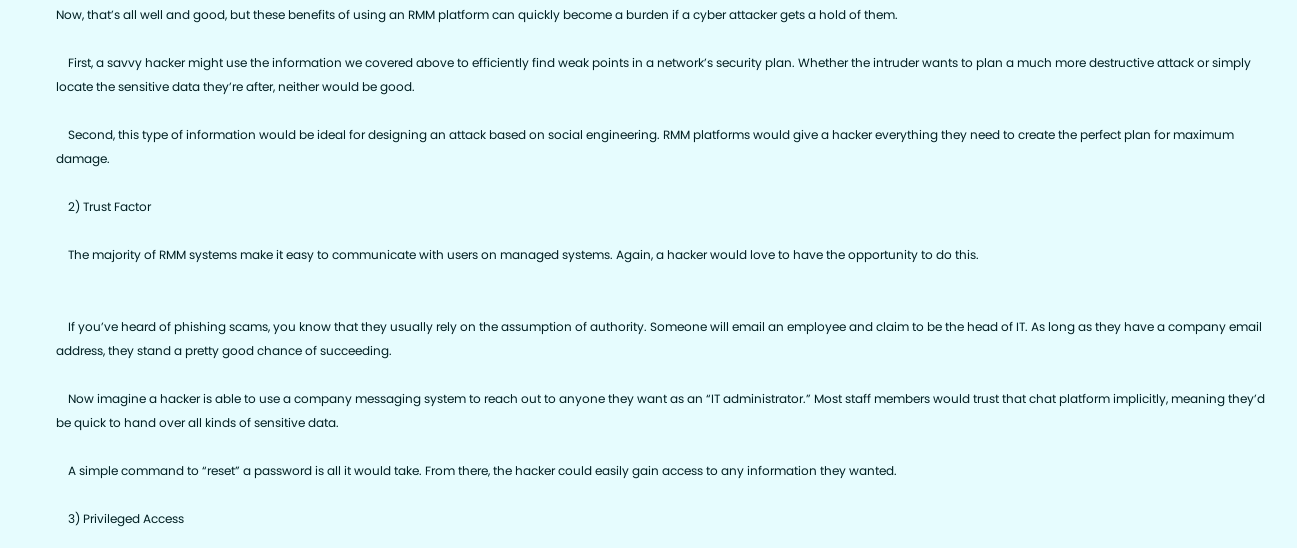Now, that’s all well and good, but these benefits of using an RMM platform can quickly become a burden if a cyber attacker gets a hold of them.

    First, a savvy hacker might use the information we covered above to efficiently find weak points in a network’s security plan. Whether the intruder wants to plan a much more destructive attack or simply locate the sensitive data they’re after, neither would be good.

    Second, this type of information would be ideal for designing an attack based on social engineering. RMM platforms would give a hacker everything they need to create the perfect plan for maximum damage.

    2) Trust Factor

    The majority of RMM systems make it easy to communicate with users on managed systems. Again, a hacker would love to have the opportunity to do this.


    If you’ve heard of phishing scams, you know that they usually rely on the assumption of authority. Someone will email an employee and claim to be the head of IT. As long as they have a company email address, they stand a pretty good chance of succeeding.

    Now imagine a hacker is able to use a company messaging system to reach out to anyone they want as an “IT administrator.” Most staff members would trust that chat platform implicitly, meaning they’d be quick to hand over all kinds of sensitive data.

    A simple command to “reset” a password is all it would take. From there, the hacker could easily gain access to any information they wanted.

    3) Privileged Access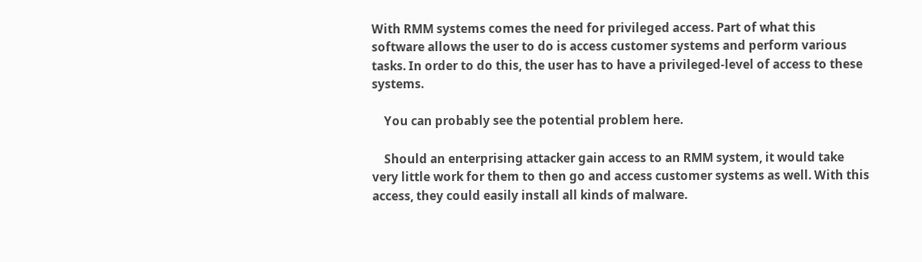With RMM systems comes the need for privileged access. Part of what this software allows the user to do is access customer systems and perform various tasks. In order to do this, the user has to have a privileged-level of access to these systems.

    You can probably see the potential problem here.

    Should an enterprising attacker gain access to an RMM system, it would take very little work for them to then go and access customer systems as well. With this access, they could easily install all kinds of malware.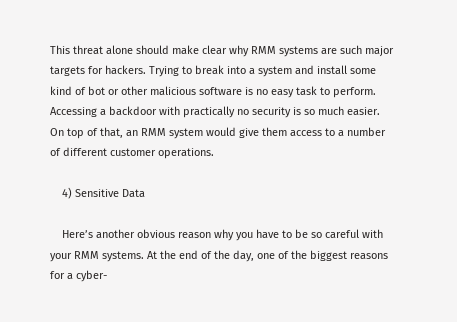This threat alone should make clear why RMM systems are such major targets for hackers. Trying to break into a system and install some kind of bot or other malicious software is no easy task to perform. Accessing a backdoor with practically no security is so much easier. On top of that, an RMM system would give them access to a number of different customer operations.

    4) Sensitive Data

    Here’s another obvious reason why you have to be so careful with your RMM systems. At the end of the day, one of the biggest reasons for a cyber-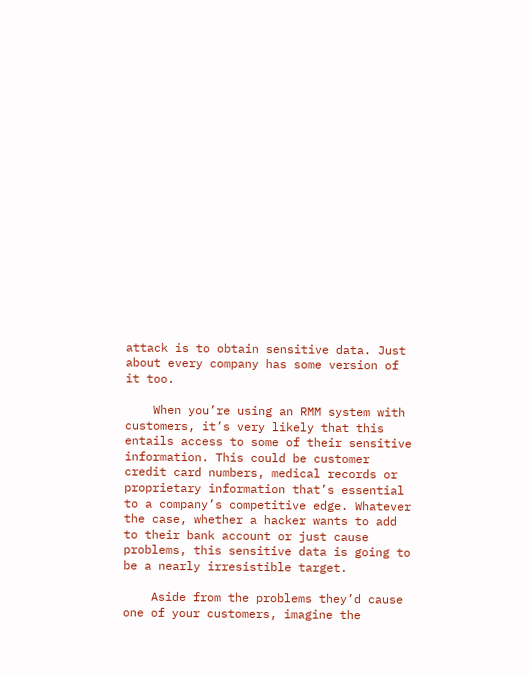attack is to obtain sensitive data. Just about every company has some version of it too.

    When you’re using an RMM system with customers, it’s very likely that this entails access to some of their sensitive information. This could be customer credit card numbers, medical records or proprietary information that’s essential to a company’s competitive edge. Whatever the case, whether a hacker wants to add to their bank account or just cause problems, this sensitive data is going to be a nearly irresistible target.

    Aside from the problems they’d cause one of your customers, imagine the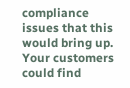compliance issues that this would bring up. Your customers could find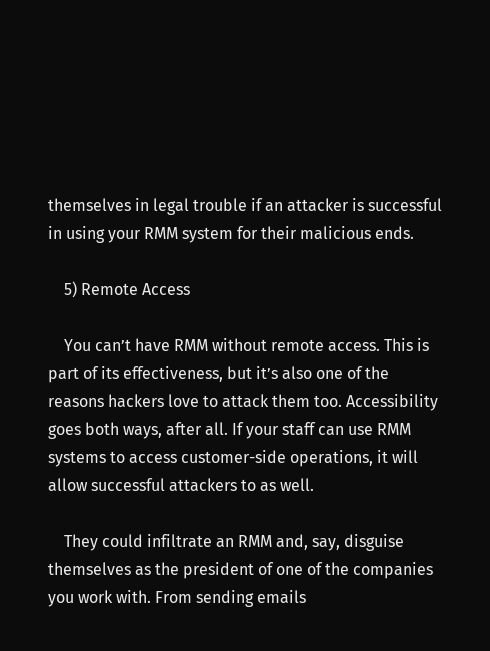themselves in legal trouble if an attacker is successful in using your RMM system for their malicious ends.

    5) Remote Access

    You can’t have RMM without remote access. This is part of its effectiveness, but it’s also one of the reasons hackers love to attack them too. Accessibility goes both ways, after all. If your staff can use RMM systems to access customer-side operations, it will allow successful attackers to as well.

    They could infiltrate an RMM and, say, disguise themselves as the president of one of the companies you work with. From sending emails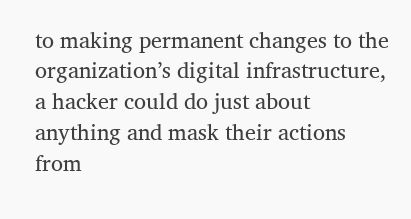to making permanent changes to the organization’s digital infrastructure, a hacker could do just about anything and mask their actions from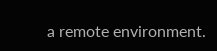a remote environment.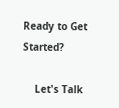Ready to Get Started?

    Let's Talk